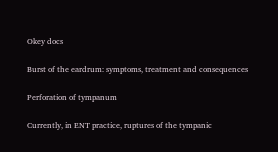Okey docs

Burst of the eardrum: symptoms, treatment and consequences

Perforation of tympanum

Currently, in ENT practice, ruptures of the tympanic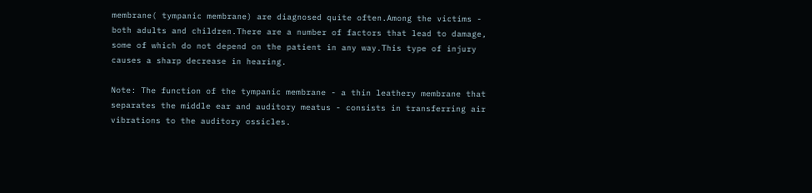membrane( tympanic membrane) are diagnosed quite often.Among the victims - both adults and children.There are a number of factors that lead to damage, some of which do not depend on the patient in any way.This type of injury causes a sharp decrease in hearing.

Note: The function of the tympanic membrane - a thin leathery membrane that separates the middle ear and auditory meatus - consists in transferring air vibrations to the auditory ossicles.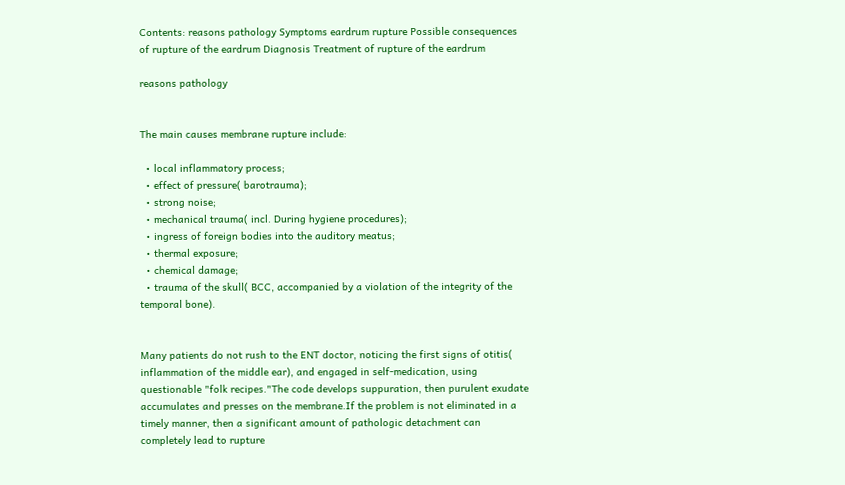Contents: reasons pathology Symptoms eardrum rupture Possible consequences of rupture of the eardrum Diagnosis Treatment of rupture of the eardrum

reasons pathology


The main causes membrane rupture include:

  • local inflammatory process;
  • effect of pressure( barotrauma);
  • strong noise;
  • mechanical trauma( incl. During hygiene procedures);
  • ingress of foreign bodies into the auditory meatus;
  • thermal exposure;
  • chemical damage;
  • trauma of the skull( BCC, accompanied by a violation of the integrity of the temporal bone).


Many patients do not rush to the ENT doctor, noticing the first signs of otitis( inflammation of the middle ear), and engaged in self-medication, using questionable "folk recipes."The code develops suppuration, then purulent exudate accumulates and presses on the membrane.If the problem is not eliminated in a timely manner, then a significant amount of pathologic detachment can completely lead to rupture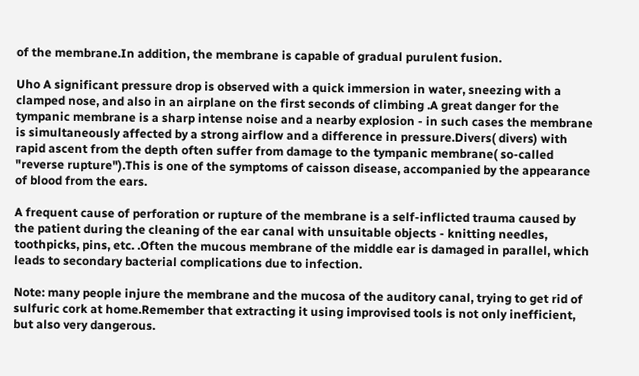of the membrane.In addition, the membrane is capable of gradual purulent fusion.

Uho A significant pressure drop is observed with a quick immersion in water, sneezing with a clamped nose, and also in an airplane on the first seconds of climbing .A great danger for the tympanic membrane is a sharp intense noise and a nearby explosion - in such cases the membrane is simultaneously affected by a strong airflow and a difference in pressure.Divers( divers) with rapid ascent from the depth often suffer from damage to the tympanic membrane( so-called "reverse rupture").This is one of the symptoms of caisson disease, accompanied by the appearance of blood from the ears.

A frequent cause of perforation or rupture of the membrane is a self-inflicted trauma caused by the patient during the cleaning of the ear canal with unsuitable objects - knitting needles, toothpicks, pins, etc. .Often the mucous membrane of the middle ear is damaged in parallel, which leads to secondary bacterial complications due to infection.

Note: many people injure the membrane and the mucosa of the auditory canal, trying to get rid of sulfuric cork at home.Remember that extracting it using improvised tools is not only inefficient, but also very dangerous.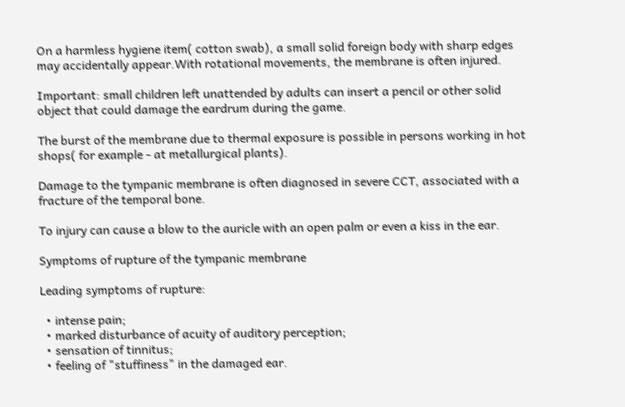On a harmless hygiene item( cotton swab), a small solid foreign body with sharp edges may accidentally appear.With rotational movements, the membrane is often injured.

Important: small children left unattended by adults can insert a pencil or other solid object that could damage the eardrum during the game.

The burst of the membrane due to thermal exposure is possible in persons working in hot shops( for example - at metallurgical plants).

Damage to the tympanic membrane is often diagnosed in severe CCT, associated with a fracture of the temporal bone.

To injury can cause a blow to the auricle with an open palm or even a kiss in the ear.

Symptoms of rupture of the tympanic membrane

Leading symptoms of rupture:

  • intense pain;
  • marked disturbance of acuity of auditory perception;
  • sensation of tinnitus;
  • feeling of "stuffiness" in the damaged ear.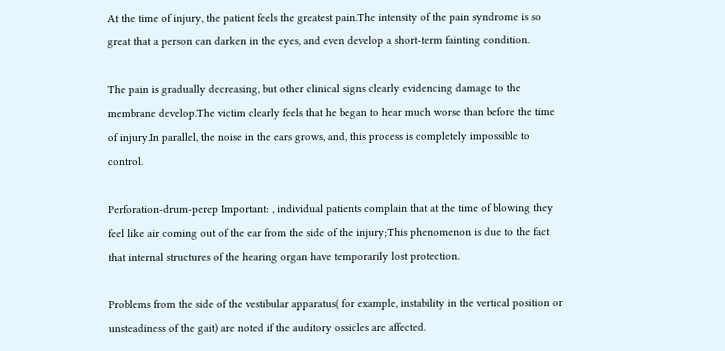At the time of injury, the patient feels the greatest pain.The intensity of the pain syndrome is so great that a person can darken in the eyes, and even develop a short-term fainting condition.

The pain is gradually decreasing, but other clinical signs clearly evidencing damage to the membrane develop.The victim clearly feels that he began to hear much worse than before the time of injury.In parallel, the noise in the ears grows, and, this process is completely impossible to control.

Perforation-drum-perep Important: , individual patients complain that at the time of blowing they feel like air coming out of the ear from the side of the injury;This phenomenon is due to the fact that internal structures of the hearing organ have temporarily lost protection.

Problems from the side of the vestibular apparatus( for example, instability in the vertical position or unsteadiness of the gait) are noted if the auditory ossicles are affected.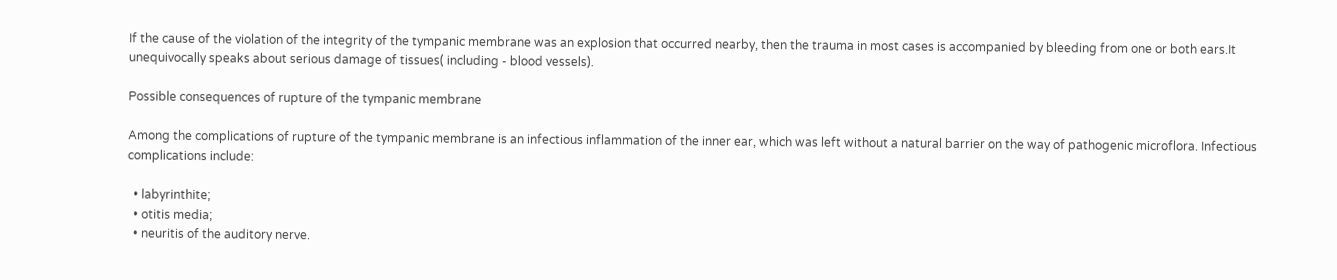If the cause of the violation of the integrity of the tympanic membrane was an explosion that occurred nearby, then the trauma in most cases is accompanied by bleeding from one or both ears.It unequivocally speaks about serious damage of tissues( including - blood vessels).

Possible consequences of rupture of the tympanic membrane

Among the complications of rupture of the tympanic membrane is an infectious inflammation of the inner ear, which was left without a natural barrier on the way of pathogenic microflora. Infectious complications include:

  • labyrinthite;
  • otitis media;
  • neuritis of the auditory nerve.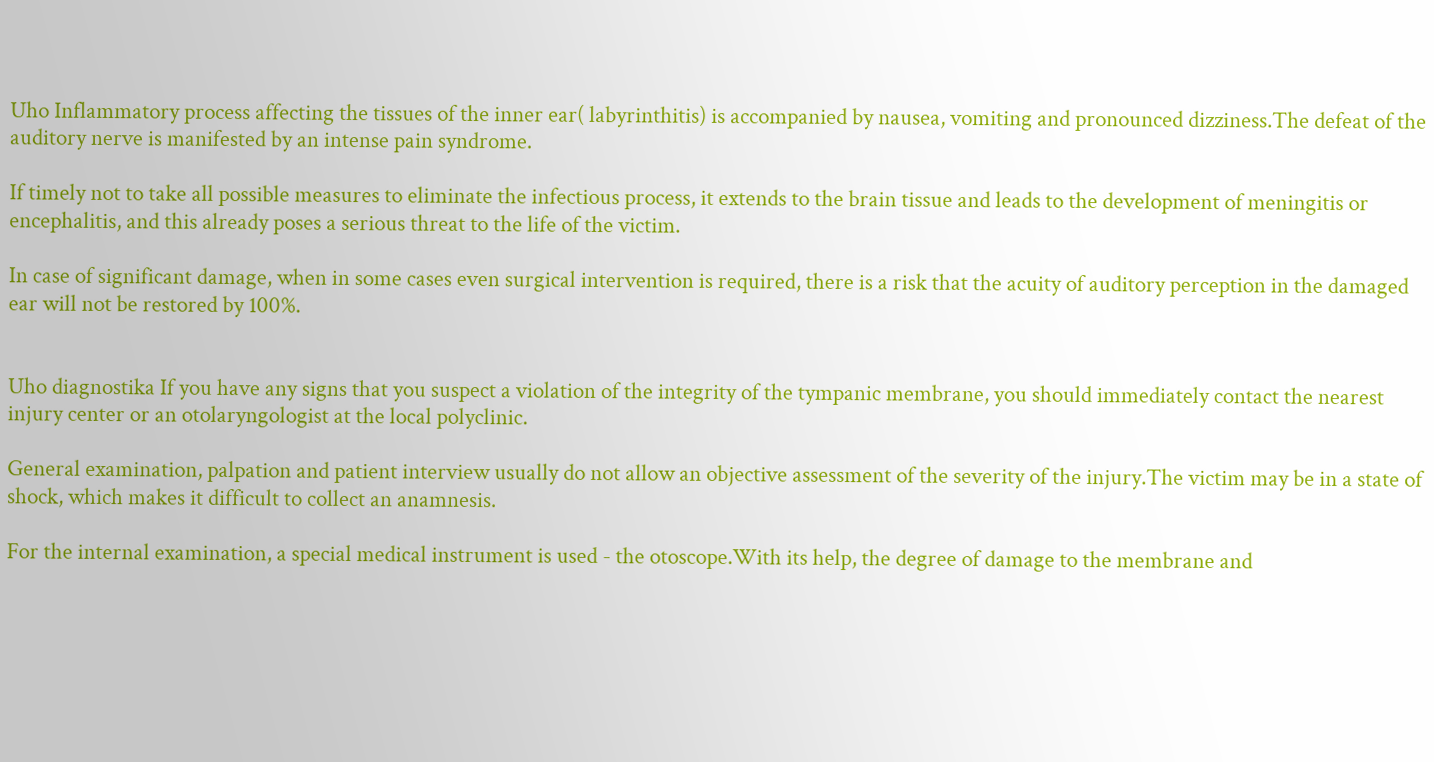Uho Inflammatory process affecting the tissues of the inner ear( labyrinthitis) is accompanied by nausea, vomiting and pronounced dizziness.The defeat of the auditory nerve is manifested by an intense pain syndrome.

If timely not to take all possible measures to eliminate the infectious process, it extends to the brain tissue and leads to the development of meningitis or encephalitis, and this already poses a serious threat to the life of the victim.

In case of significant damage, when in some cases even surgical intervention is required, there is a risk that the acuity of auditory perception in the damaged ear will not be restored by 100%.


Uho diagnostika If you have any signs that you suspect a violation of the integrity of the tympanic membrane, you should immediately contact the nearest injury center or an otolaryngologist at the local polyclinic.

General examination, palpation and patient interview usually do not allow an objective assessment of the severity of the injury.The victim may be in a state of shock, which makes it difficult to collect an anamnesis.

For the internal examination, a special medical instrument is used - the otoscope.With its help, the degree of damage to the membrane and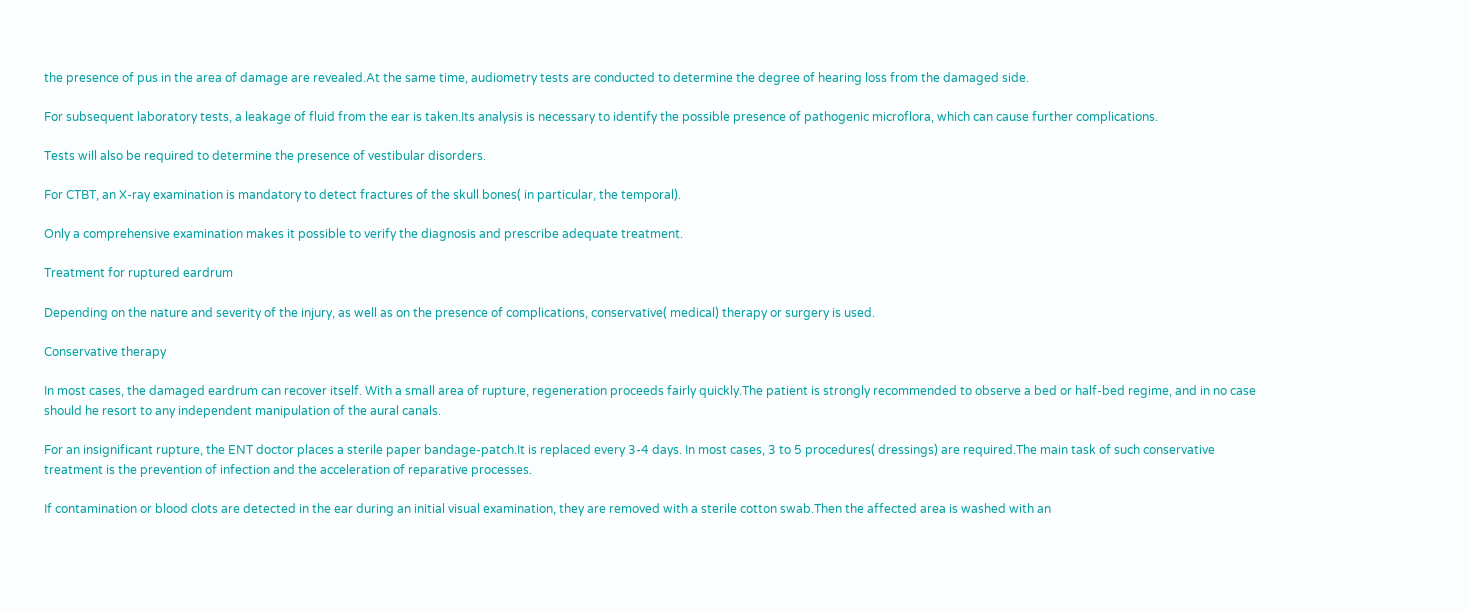the presence of pus in the area of damage are revealed.At the same time, audiometry tests are conducted to determine the degree of hearing loss from the damaged side.

For subsequent laboratory tests, a leakage of fluid from the ear is taken.Its analysis is necessary to identify the possible presence of pathogenic microflora, which can cause further complications.

Tests will also be required to determine the presence of vestibular disorders.

For CTBT, an X-ray examination is mandatory to detect fractures of the skull bones( in particular, the temporal).

Only a comprehensive examination makes it possible to verify the diagnosis and prescribe adequate treatment.

Treatment for ruptured eardrum

Depending on the nature and severity of the injury, as well as on the presence of complications, conservative( medical) therapy or surgery is used.

Conservative therapy

In most cases, the damaged eardrum can recover itself. With a small area of rupture, regeneration proceeds fairly quickly.The patient is strongly recommended to observe a bed or half-bed regime, and in no case should he resort to any independent manipulation of the aural canals.

For an insignificant rupture, the ENT doctor places a sterile paper bandage-patch.It is replaced every 3-4 days. In most cases, 3 to 5 procedures( dressings) are required.The main task of such conservative treatment is the prevention of infection and the acceleration of reparative processes.

If contamination or blood clots are detected in the ear during an initial visual examination, they are removed with a sterile cotton swab.Then the affected area is washed with an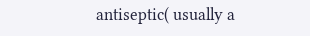antiseptic( usually a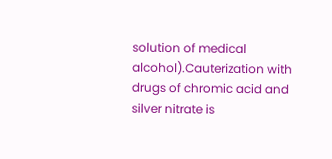solution of medical alcohol).Cauterization with drugs of chromic acid and silver nitrate is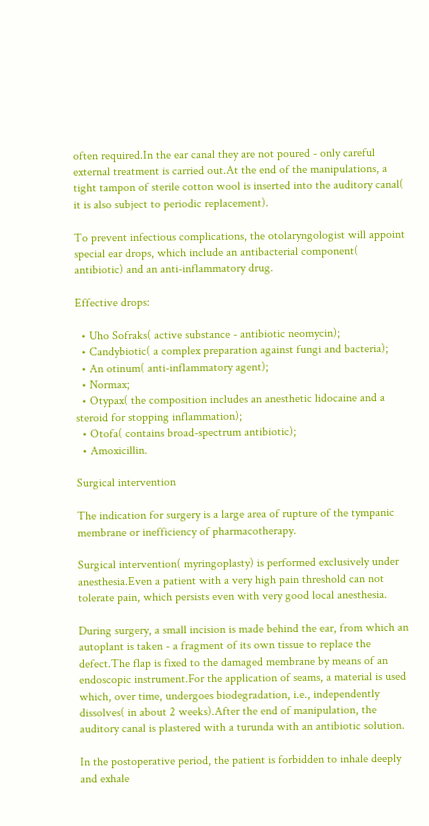often required.In the ear canal they are not poured - only careful external treatment is carried out.At the end of the manipulations, a tight tampon of sterile cotton wool is inserted into the auditory canal( it is also subject to periodic replacement).

To prevent infectious complications, the otolaryngologist will appoint special ear drops, which include an antibacterial component( antibiotic) and an anti-inflammatory drug.

Effective drops:

  • Uho Sofraks( active substance - antibiotic neomycin);
  • Candybiotic( a complex preparation against fungi and bacteria);
  • An otinum( anti-inflammatory agent);
  • Normax;
  • Otypax( the composition includes an anesthetic lidocaine and a steroid for stopping inflammation);
  • Otofa( contains broad-spectrum antibiotic);
  • Amoxicillin.

Surgical intervention

The indication for surgery is a large area of rupture of the tympanic membrane or inefficiency of pharmacotherapy.

Surgical intervention( myringoplasty) is performed exclusively under anesthesia.Even a patient with a very high pain threshold can not tolerate pain, which persists even with very good local anesthesia.

During surgery, a small incision is made behind the ear, from which an autoplant is taken - a fragment of its own tissue to replace the defect.The flap is fixed to the damaged membrane by means of an endoscopic instrument.For the application of seams, a material is used which, over time, undergoes biodegradation, i.e., independently dissolves( in about 2 weeks).After the end of manipulation, the auditory canal is plastered with a turunda with an antibiotic solution.

In the postoperative period, the patient is forbidden to inhale deeply and exhale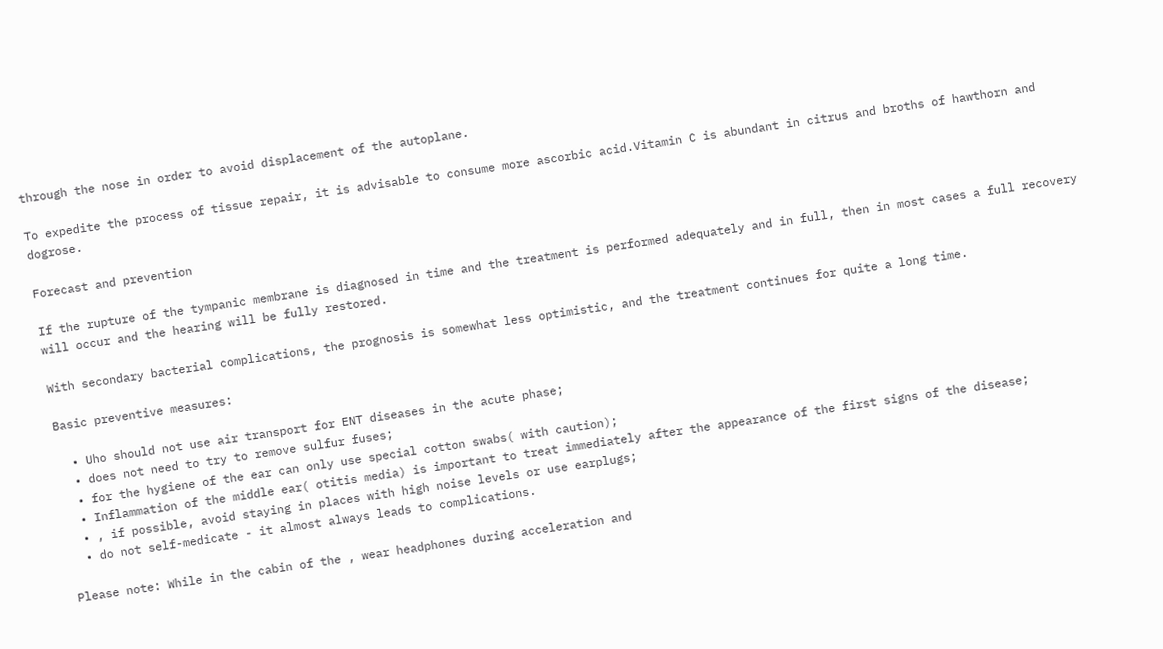through the nose in order to avoid displacement of the autoplane.

To expedite the process of tissue repair, it is advisable to consume more ascorbic acid.Vitamin C is abundant in citrus and broths of hawthorn and dogrose.

Forecast and prevention

If the rupture of the tympanic membrane is diagnosed in time and the treatment is performed adequately and in full, then in most cases a full recovery will occur and the hearing will be fully restored.

With secondary bacterial complications, the prognosis is somewhat less optimistic, and the treatment continues for quite a long time.

Basic preventive measures:

  • Uho should not use air transport for ENT diseases in the acute phase;
  • does not need to try to remove sulfur fuses;
  • for the hygiene of the ear can only use special cotton swabs( with caution);
  • Inflammation of the middle ear( otitis media) is important to treat immediately after the appearance of the first signs of the disease;
  • , if possible, avoid staying in places with high noise levels or use earplugs;
  • do not self-medicate - it almost always leads to complications.

Please note: While in the cabin of the , wear headphones during acceleration and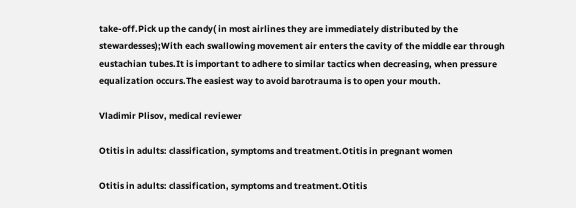take-off.Pick up the candy( in most airlines they are immediately distributed by the stewardesses);With each swallowing movement air enters the cavity of the middle ear through eustachian tubes.It is important to adhere to similar tactics when decreasing, when pressure equalization occurs.The easiest way to avoid barotrauma is to open your mouth.

Vladimir Plisov, medical reviewer

Otitis in adults: classification, symptoms and treatment.Otitis in pregnant women

Otitis in adults: classification, symptoms and treatment.Otitis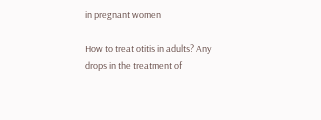in pregnant women

How to treat otitis in adults? Any drops in the treatment of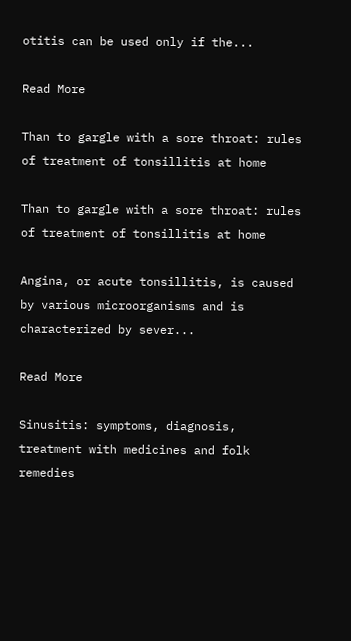otitis can be used only if the...

Read More

Than to gargle with a sore throat: rules of treatment of tonsillitis at home

Than to gargle with a sore throat: rules of treatment of tonsillitis at home

Angina, or acute tonsillitis, is caused by various microorganisms and is characterized by sever...

Read More

Sinusitis: symptoms, diagnosis, treatment with medicines and folk remedies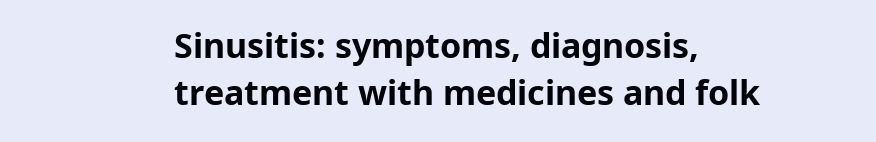Sinusitis: symptoms, diagnosis, treatment with medicines and folk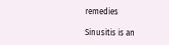remedies

Sinusitis is an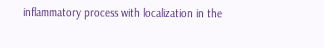inflammatory process with localization in the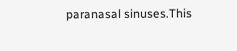paranasal sinuses.This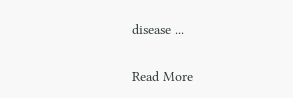disease ...

Read More